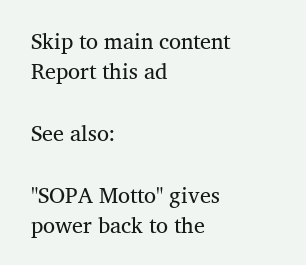Skip to main content
Report this ad

See also:

"SOPA Motto" gives power back to the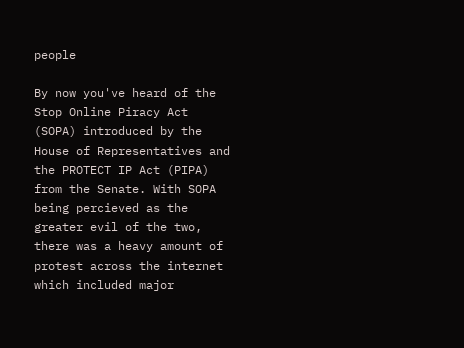people

By now you've heard of the Stop Online Piracy Act (SOPA) introduced by the House of Representatives and the PROTECT IP Act (PIPA) from the Senate. With SOPA being percieved as the greater evil of the two, there was a heavy amount of protest across the internet which included major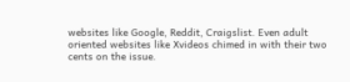websites like Google, Reddit, Craigslist. Even adult oriented websites like Xvideos chimed in with their two cents on the issue.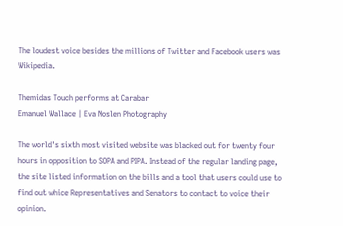The loudest voice besides the millions of Twitter and Facebook users was Wikipedia.

Themidas Touch performs at Carabar
Emanuel Wallace | Eva Noslen Photography

The world's sixth most visited website was blacked out for twenty four hours in opposition to SOPA and PIPA. Instead of the regular landing page, the site listed information on the bills and a tool that users could use to find out whice Representatives and Senators to contact to voice their opinion.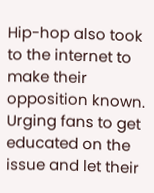Hip-hop also took to the internet to make their opposition known. Urging fans to get educated on the issue and let their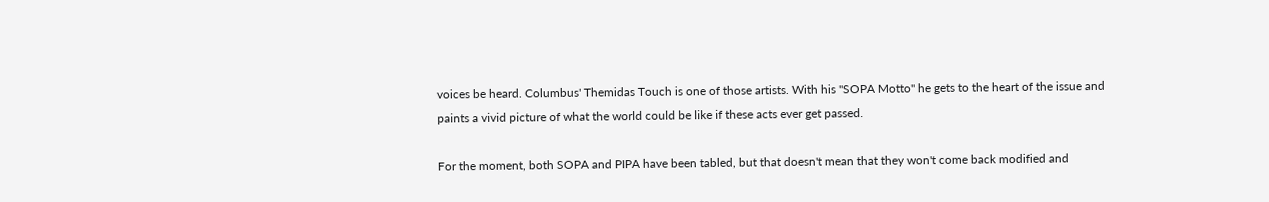voices be heard. Columbus' Themidas Touch is one of those artists. With his "SOPA Motto" he gets to the heart of the issue and paints a vivid picture of what the world could be like if these acts ever get passed.

For the moment, both SOPA and PIPA have been tabled, but that doesn't mean that they won't come back modified and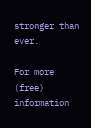stronger than ever.

For more (free) information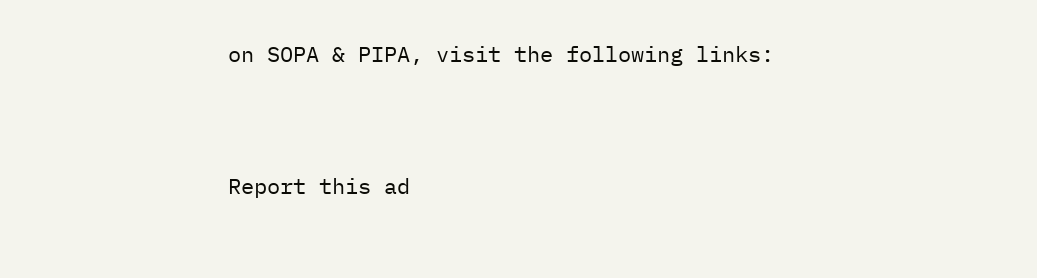on SOPA & PIPA, visit the following links:


Report this ad